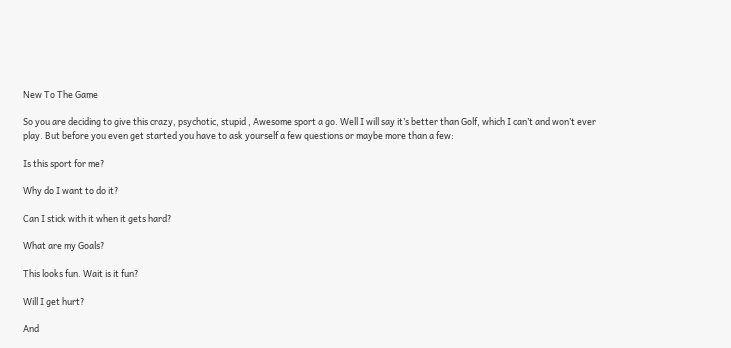New To The Game

So you are deciding to give this crazy, psychotic, stupid , Awesome sport a go. Well I will say it’s better than Golf, which I can’t and won’t ever play. But before you even get started you have to ask yourself a few questions or maybe more than a few:

Is this sport for me?

Why do I want to do it?

Can I stick with it when it gets hard?

What are my Goals?

This looks fun. Wait is it fun?

Will I get hurt?

And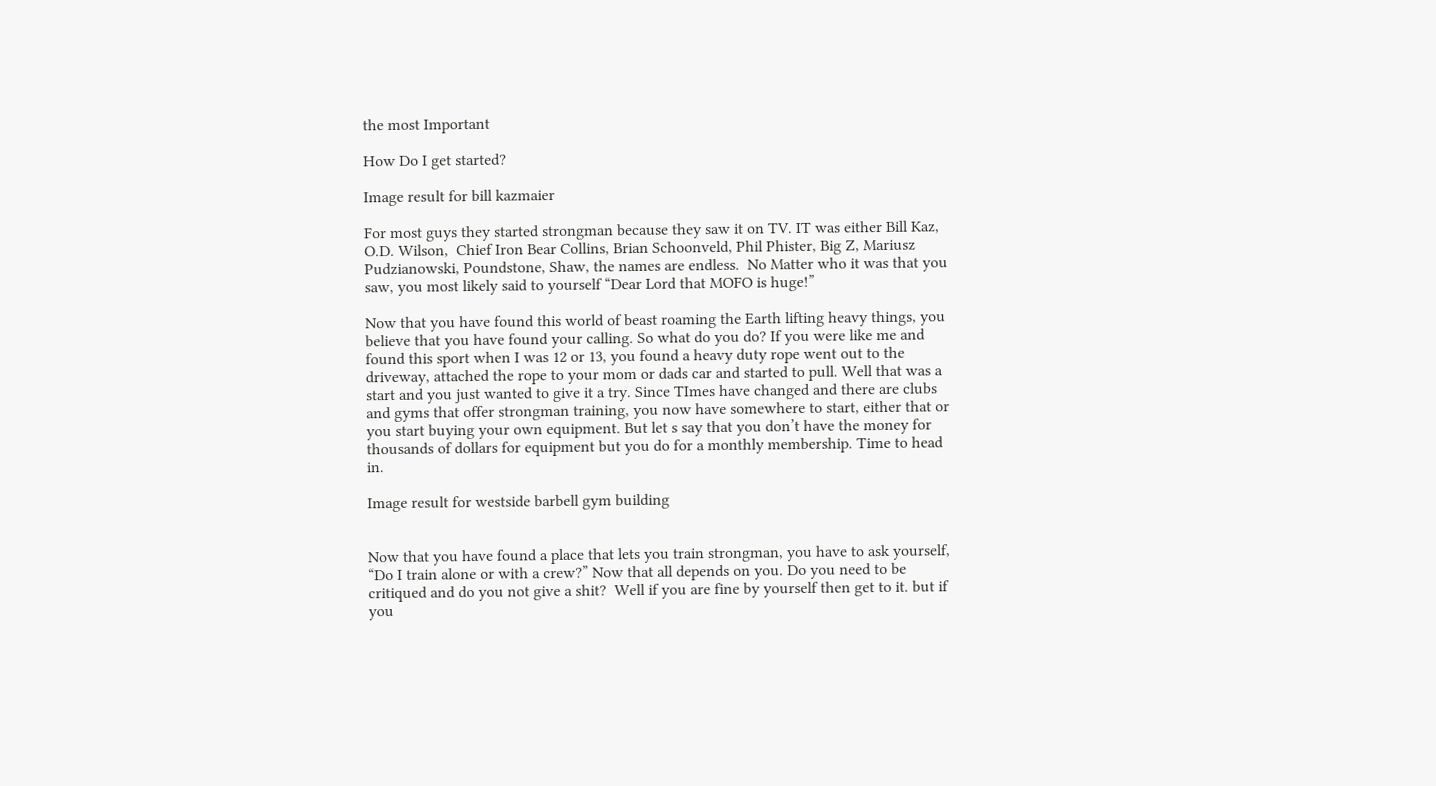the most Important

How Do I get started?

Image result for bill kazmaier

For most guys they started strongman because they saw it on TV. IT was either Bill Kaz, O.D. Wilson,  Chief Iron Bear Collins, Brian Schoonveld, Phil Phister, Big Z, Mariusz Pudzianowski, Poundstone, Shaw, the names are endless.  No Matter who it was that you saw, you most likely said to yourself “Dear Lord that MOFO is huge!”

Now that you have found this world of beast roaming the Earth lifting heavy things, you believe that you have found your calling. So what do you do? If you were like me and found this sport when I was 12 or 13, you found a heavy duty rope went out to the driveway, attached the rope to your mom or dads car and started to pull. Well that was a start and you just wanted to give it a try. Since TImes have changed and there are clubs and gyms that offer strongman training, you now have somewhere to start, either that or you start buying your own equipment. But let s say that you don’t have the money for thousands of dollars for equipment but you do for a monthly membership. Time to head in.

Image result for westside barbell gym building


Now that you have found a place that lets you train strongman, you have to ask yourself, “Do I train alone or with a crew?” Now that all depends on you. Do you need to be critiqued and do you not give a shit?  Well if you are fine by yourself then get to it. but if you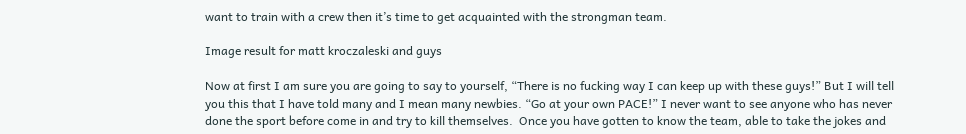want to train with a crew then it’s time to get acquainted with the strongman team.

Image result for matt kroczaleski and guys

Now at first I am sure you are going to say to yourself, “There is no fucking way I can keep up with these guys!” But I will tell you this that I have told many and I mean many newbies. “Go at your own PACE!” I never want to see anyone who has never done the sport before come in and try to kill themselves.  Once you have gotten to know the team, able to take the jokes and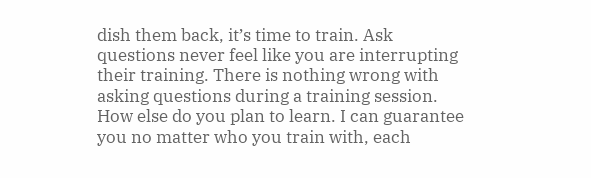dish them back, it’s time to train. Ask questions never feel like you are interrupting their training. There is nothing wrong with asking questions during a training session. How else do you plan to learn. I can guarantee you no matter who you train with, each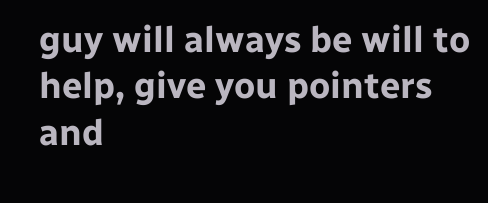guy will always be will to help, give you pointers and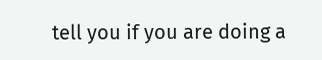tell you if you are doing a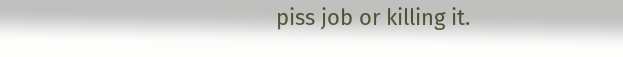piss job or killing it.